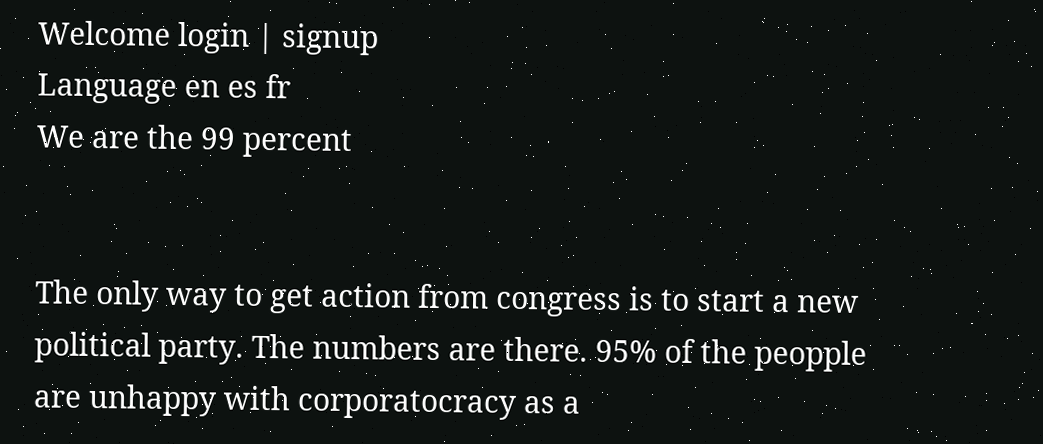Welcome login | signup
Language en es fr
We are the 99 percent


The only way to get action from congress is to start a new political party. The numbers are there. 95% of the peopple are unhappy with corporatocracy as a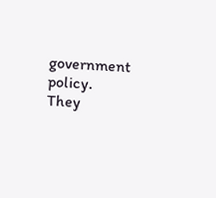government policy.
They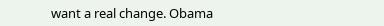want a real change. Obama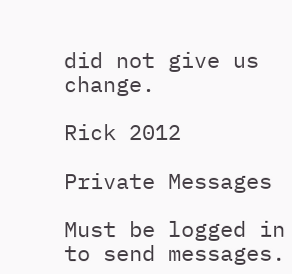did not give us change.

Rick 2012

Private Messages

Must be logged in to send messages.